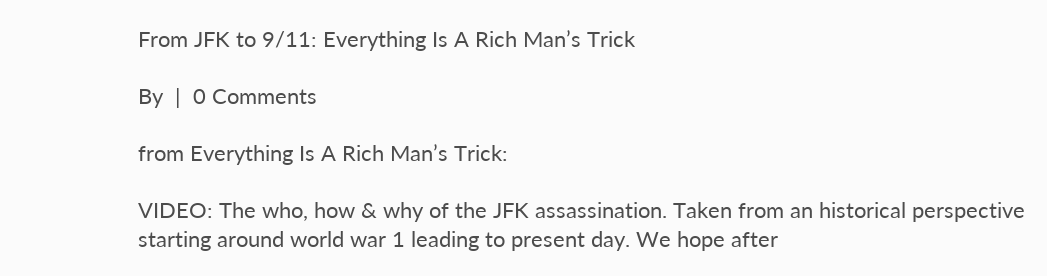From JFK to 9/11: Everything Is A Rich Man’s Trick

By  |  0 Comments

from Everything Is A Rich Man’s Trick:

VIDEO: The who, how & why of the JFK assassination. Taken from an historical perspective starting around world war 1 leading to present day. We hope after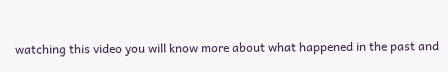watching this video you will know more about what happened in the past and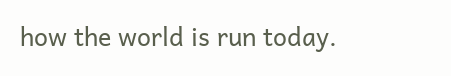how the world is run today.